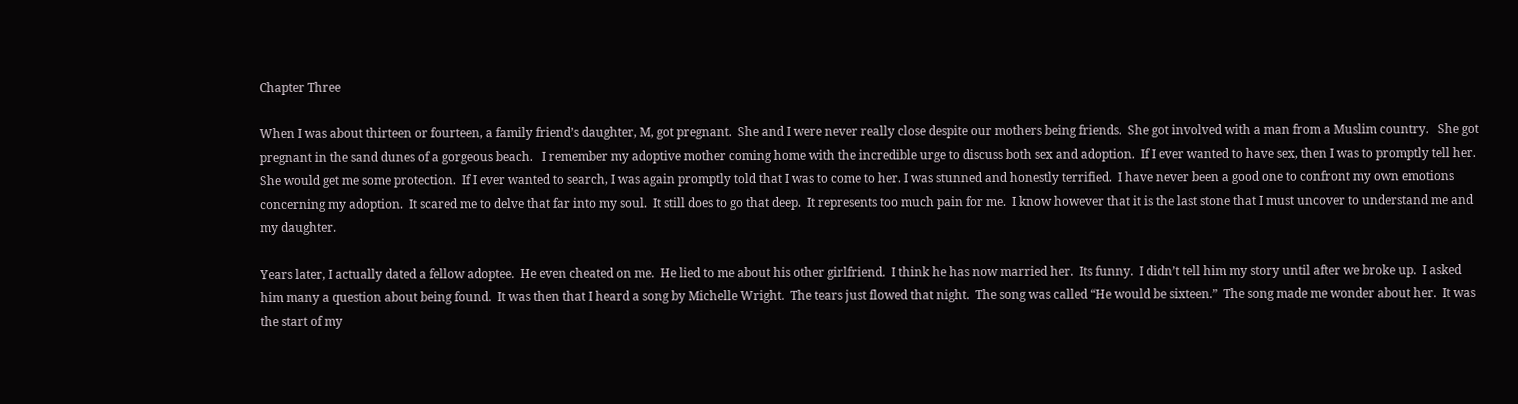Chapter Three

When I was about thirteen or fourteen, a family friend’s daughter, M, got pregnant.  She and I were never really close despite our mothers being friends.  She got involved with a man from a Muslim country.   She got pregnant in the sand dunes of a gorgeous beach.   I remember my adoptive mother coming home with the incredible urge to discuss both sex and adoption.  If I ever wanted to have sex, then I was to promptly tell her.  She would get me some protection.  If I ever wanted to search, I was again promptly told that I was to come to her. I was stunned and honestly terrified.  I have never been a good one to confront my own emotions concerning my adoption.  It scared me to delve that far into my soul.  It still does to go that deep.  It represents too much pain for me.  I know however that it is the last stone that I must uncover to understand me and my daughter.

Years later, I actually dated a fellow adoptee.  He even cheated on me.  He lied to me about his other girlfriend.  I think he has now married her.  Its funny.  I didn’t tell him my story until after we broke up.  I asked him many a question about being found.  It was then that I heard a song by Michelle Wright.  The tears just flowed that night.  The song was called “He would be sixteen.”  The song made me wonder about her.  It was the start of my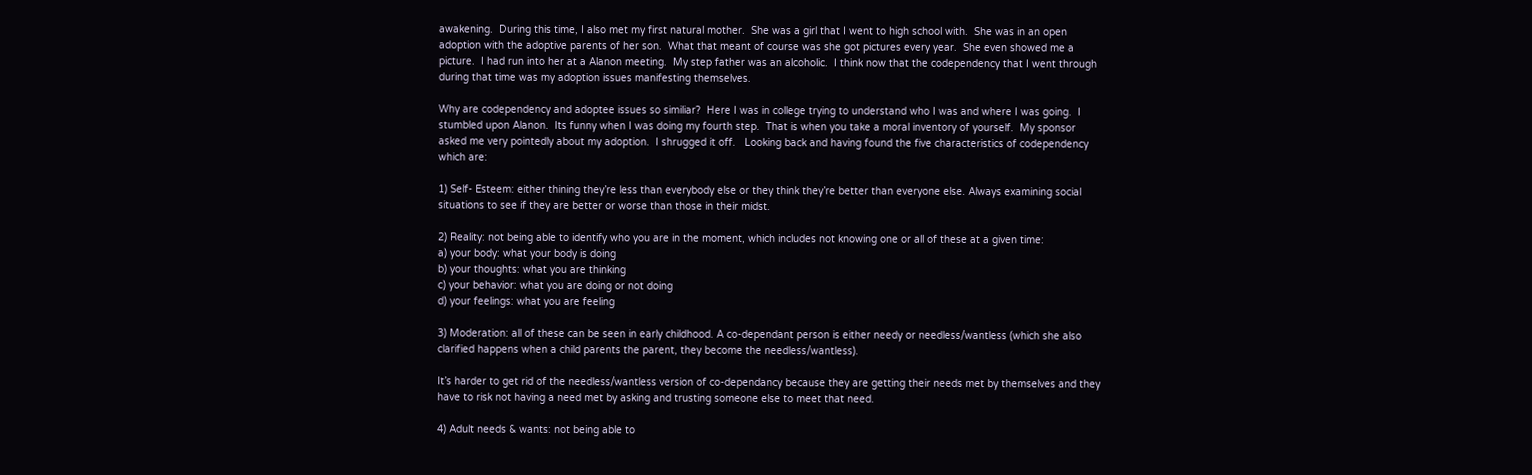awakening.  During this time, I also met my first natural mother.  She was a girl that I went to high school with.  She was in an open adoption with the adoptive parents of her son.  What that meant of course was she got pictures every year.  She even showed me a picture.  I had run into her at a Alanon meeting.  My step father was an alcoholic.  I think now that the codependency that I went through during that time was my adoption issues manifesting themselves.

Why are codependency and adoptee issues so similiar?  Here I was in college trying to understand who I was and where I was going.  I stumbled upon Alanon.  Its funny when I was doing my fourth step.  That is when you take a moral inventory of yourself.  My sponsor asked me very pointedly about my adoption.  I shrugged it off.   Looking back and having found the five characteristics of codependency which are:

1) Self- Esteem: either thining they’re less than everybody else or they think they’re better than everyone else. Always examining social situations to see if they are better or worse than those in their midst.

2) Reality: not being able to identify who you are in the moment, which includes not knowing one or all of these at a given time:
a) your body: what your body is doing
b) your thoughts: what you are thinking
c) your behavior: what you are doing or not doing
d) your feelings: what you are feeling

3) Moderation: all of these can be seen in early childhood. A co-dependant person is either needy or needless/wantless (which she also clarified happens when a child parents the parent, they become the needless/wantless).

It’s harder to get rid of the needless/wantless version of co-dependancy because they are getting their needs met by themselves and they have to risk not having a need met by asking and trusting someone else to meet that need.

4) Adult needs & wants: not being able to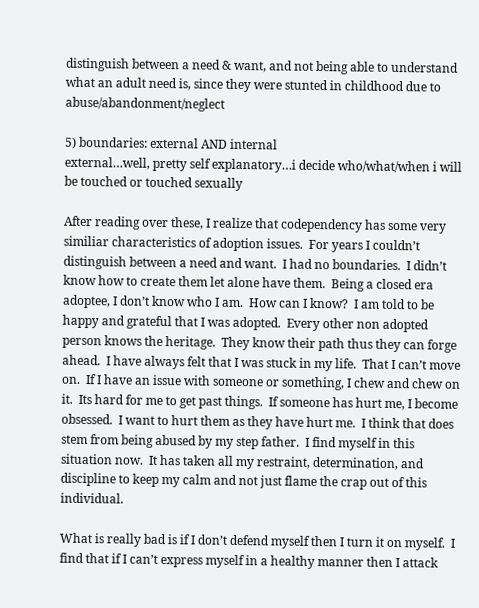distinguish between a need & want, and not being able to understand what an adult need is, since they were stunted in childhood due to abuse/abandonment/neglect

5) boundaries: external AND internal
external…well, pretty self explanatory…i decide who/what/when i will be touched or touched sexually

After reading over these, I realize that codependency has some very similiar characteristics of adoption issues.  For years I couldn’t distinguish between a need and want.  I had no boundaries.  I didn’t know how to create them let alone have them.  Being a closed era adoptee, I don’t know who I am.  How can I know?  I am told to be happy and grateful that I was adopted.  Every other non adopted person knows the heritage.  They know their path thus they can forge ahead.  I have always felt that I was stuck in my life.  That I can’t move on.  If I have an issue with someone or something, I chew and chew on it.  Its hard for me to get past things.  If someone has hurt me, I become obsessed.  I want to hurt them as they have hurt me.  I think that does stem from being abused by my step father.  I find myself in this situation now.  It has taken all my restraint, determination, and discipline to keep my calm and not just flame the crap out of this individual.

What is really bad is if I don’t defend myself then I turn it on myself.  I find that if I can’t express myself in a healthy manner then I attack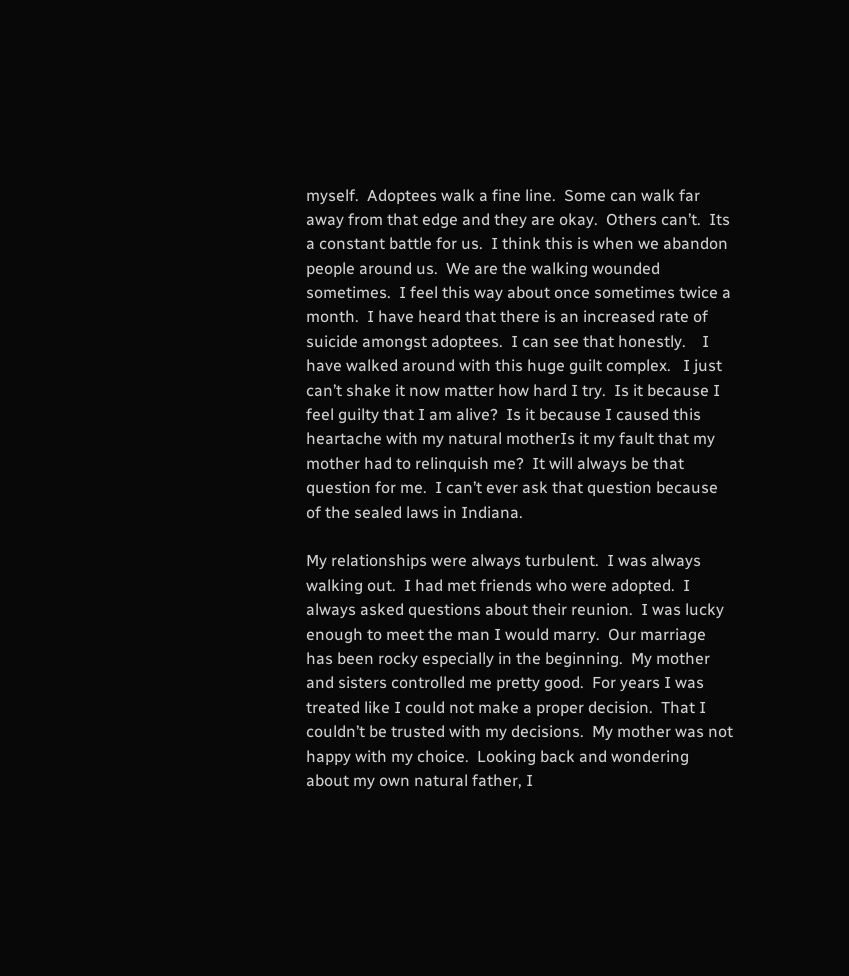myself.  Adoptees walk a fine line.  Some can walk far away from that edge and they are okay.  Others can’t.  Its a constant battle for us.  I think this is when we abandon people around us.  We are the walking wounded sometimes.  I feel this way about once sometimes twice a month.  I have heard that there is an increased rate of suicide amongst adoptees.  I can see that honestly.    I have walked around with this huge guilt complex.   I just can’t shake it now matter how hard I try.  Is it because I feel guilty that I am alive?  Is it because I caused this heartache with my natural motherIs it my fault that my mother had to relinquish me?  It will always be that question for me.  I can’t ever ask that question because of the sealed laws in Indiana.

My relationships were always turbulent.  I was always walking out.  I had met friends who were adopted.  I always asked questions about their reunion.  I was lucky enough to meet the man I would marry.  Our marriage has been rocky especially in the beginning.  My mother and sisters controlled me pretty good.  For years I was treated like I could not make a proper decision.  That I couldn’t be trusted with my decisions.  My mother was not happy with my choice.  Looking back and wondering about my own natural father, I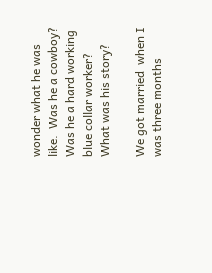wonder what he was like.  Was he a cowboy?  Was he a hard working blue collar worker?  What was his story?

We got married  when I was three months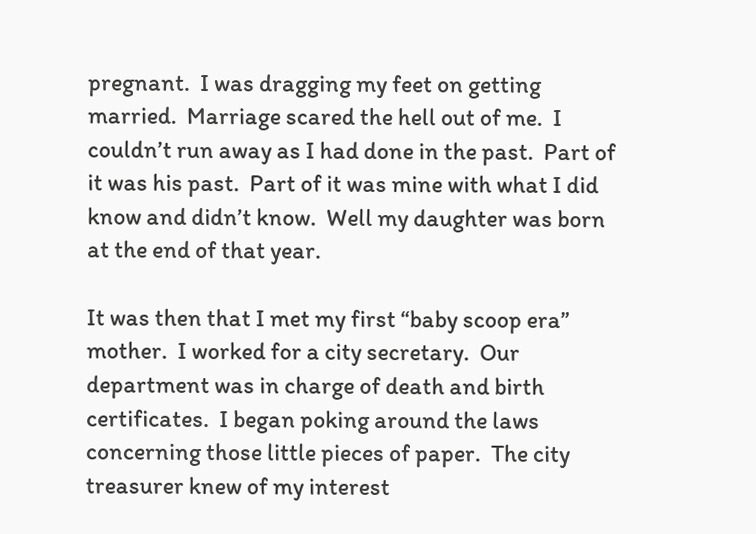pregnant.  I was dragging my feet on getting married.  Marriage scared the hell out of me.  I couldn’t run away as I had done in the past.  Part of it was his past.  Part of it was mine with what I did know and didn’t know.  Well my daughter was born at the end of that year.

It was then that I met my first “baby scoop era” mother.  I worked for a city secretary.  Our department was in charge of death and birth certificates.  I began poking around the laws concerning those little pieces of paper.  The city treasurer knew of my interest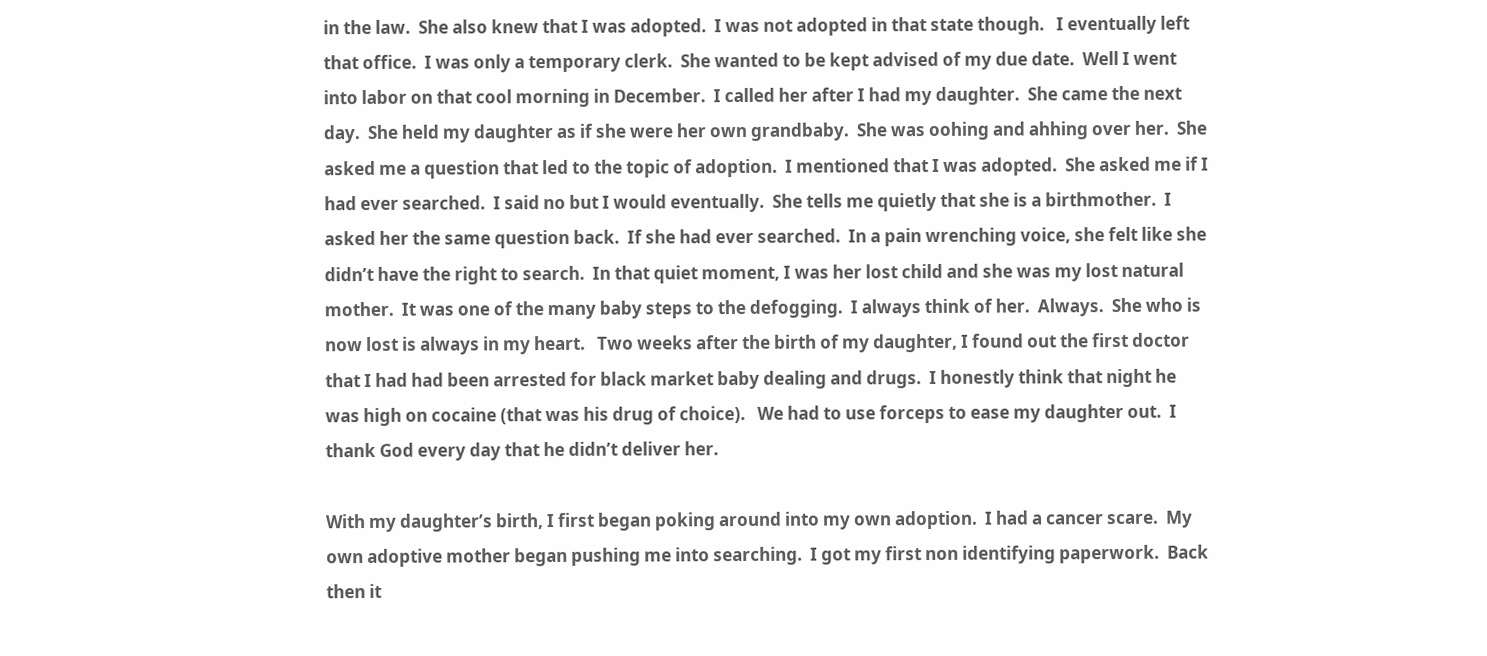in the law.  She also knew that I was adopted.  I was not adopted in that state though.   I eventually left that office.  I was only a temporary clerk.  She wanted to be kept advised of my due date.  Well I went into labor on that cool morning in December.  I called her after I had my daughter.  She came the next day.  She held my daughter as if she were her own grandbaby.  She was oohing and ahhing over her.  She asked me a question that led to the topic of adoption.  I mentioned that I was adopted.  She asked me if I had ever searched.  I said no but I would eventually.  She tells me quietly that she is a birthmother.  I asked her the same question back.  If she had ever searched.  In a pain wrenching voice, she felt like she didn’t have the right to search.  In that quiet moment, I was her lost child and she was my lost natural mother.  It was one of the many baby steps to the defogging.  I always think of her.  Always.  She who is now lost is always in my heart.   Two weeks after the birth of my daughter, I found out the first doctor that I had had been arrested for black market baby dealing and drugs.  I honestly think that night he was high on cocaine (that was his drug of choice).   We had to use forceps to ease my daughter out.  I thank God every day that he didn’t deliver her.

With my daughter’s birth, I first began poking around into my own adoption.  I had a cancer scare.  My own adoptive mother began pushing me into searching.  I got my first non identifying paperwork.  Back then it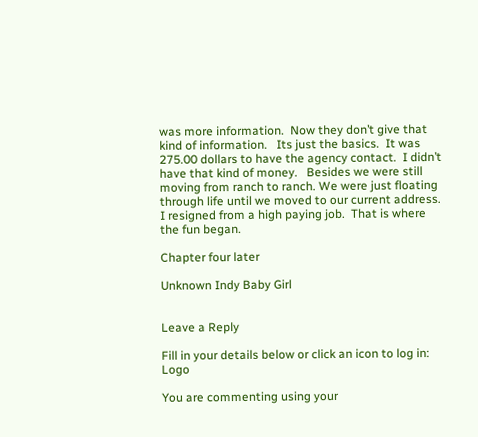was more information.  Now they don’t give that kind of information.   Its just the basics.  It was 275.00 dollars to have the agency contact.  I didn’t have that kind of money.   Besides we were still moving from ranch to ranch. We were just floating through life until we moved to our current address.  I resigned from a high paying job.  That is where the fun began.

Chapter four later

Unknown Indy Baby Girl


Leave a Reply

Fill in your details below or click an icon to log in: Logo

You are commenting using your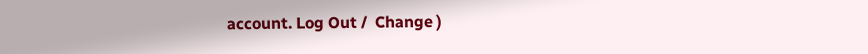account. Log Out /  Change )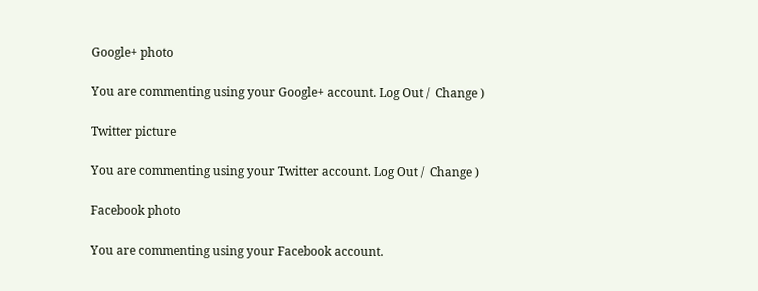Google+ photo

You are commenting using your Google+ account. Log Out /  Change )

Twitter picture

You are commenting using your Twitter account. Log Out /  Change )

Facebook photo

You are commenting using your Facebook account.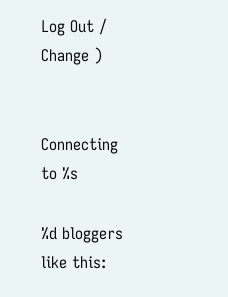Log Out /  Change )


Connecting to %s

%d bloggers like this: